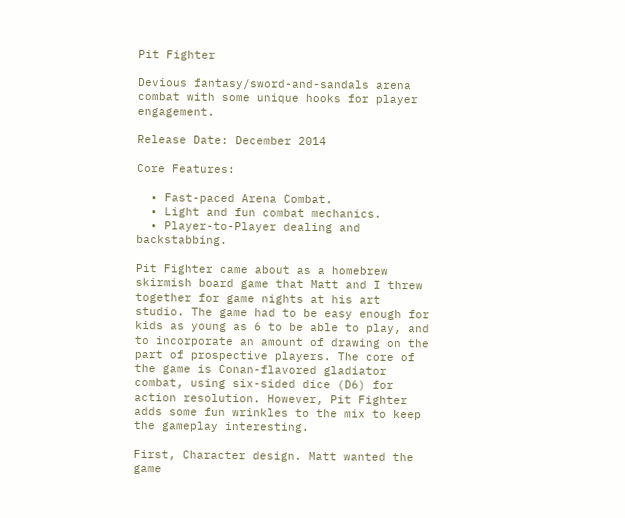Pit Fighter

Devious fantasy/sword-and-sandals arena combat with some unique hooks for player engagement.

Release Date: December 2014

Core Features:

  • Fast-paced Arena Combat.
  • Light and fun combat mechanics.
  • Player-to-Player dealing and backstabbing.

Pit Fighter came about as a homebrew skirmish board game that Matt and I threw together for game nights at his art studio. The game had to be easy enough for kids as young as 6 to be able to play, and to incorporate an amount of drawing on the part of prospective players. The core of the game is Conan-flavored gladiator combat, using six-sided dice (D6) for action resolution. However, Pit Fighter adds some fun wrinkles to the mix to keep the gameplay interesting.

First, Character design. Matt wanted the game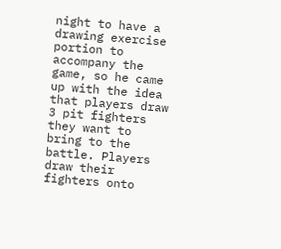night to have a drawing exercise portion to accompany the game, so he came up with the idea that players draw 3 pit fighters they want to bring to the battle. Players draw their fighters onto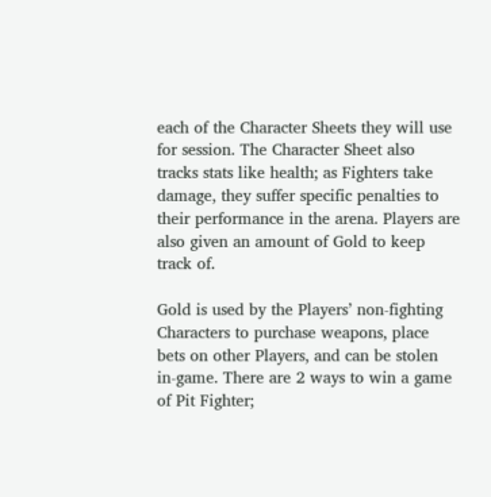each of the Character Sheets they will use for session. The Character Sheet also tracks stats like health; as Fighters take damage, they suffer specific penalties to their performance in the arena. Players are also given an amount of Gold to keep track of.

Gold is used by the Players’ non-fighting Characters to purchase weapons, place bets on other Players, and can be stolen in-game. There are 2 ways to win a game of Pit Fighter;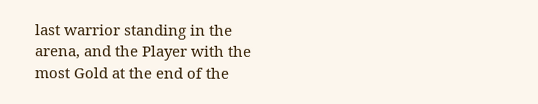last warrior standing in the arena, and the Player with the most Gold at the end of the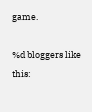game.

%d bloggers like this: